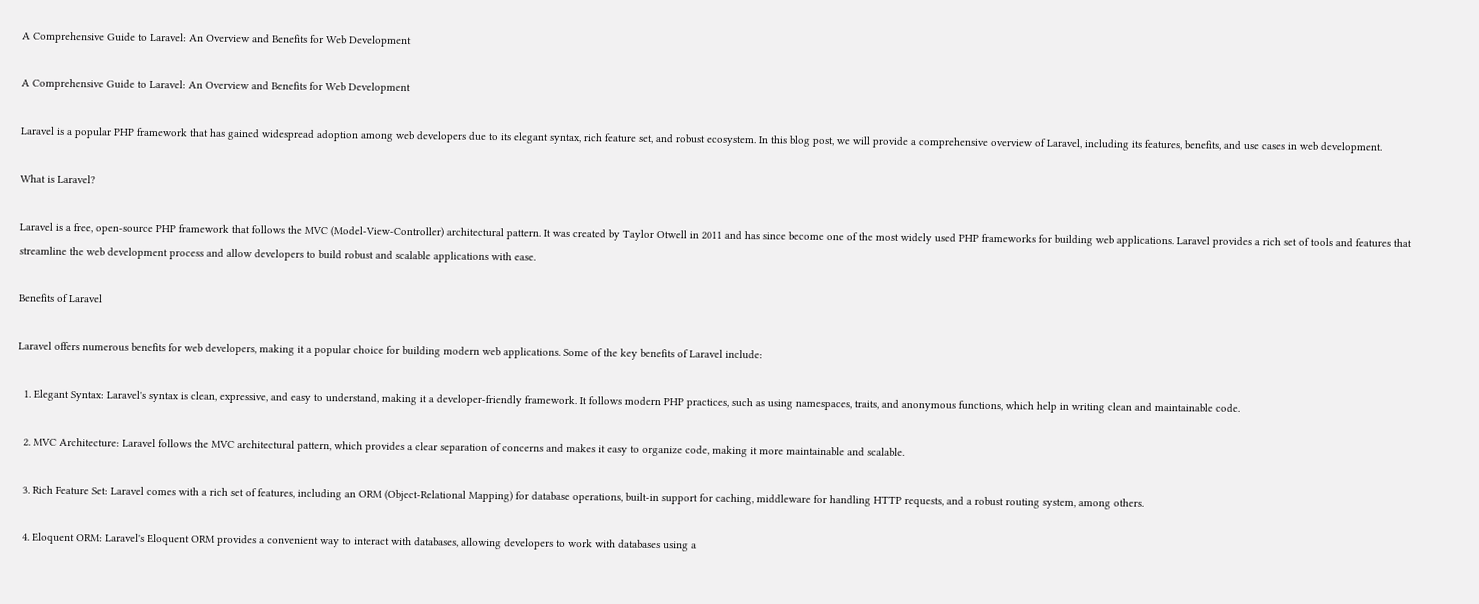A Comprehensive Guide to Laravel: An Overview and Benefits for Web Development

A Comprehensive Guide to Laravel: An Overview and Benefits for Web Development

Laravel is a popular PHP framework that has gained widespread adoption among web developers due to its elegant syntax, rich feature set, and robust ecosystem. In this blog post, we will provide a comprehensive overview of Laravel, including its features, benefits, and use cases in web development.

What is Laravel?

Laravel is a free, open-source PHP framework that follows the MVC (Model-View-Controller) architectural pattern. It was created by Taylor Otwell in 2011 and has since become one of the most widely used PHP frameworks for building web applications. Laravel provides a rich set of tools and features that streamline the web development process and allow developers to build robust and scalable applications with ease.

Benefits of Laravel

Laravel offers numerous benefits for web developers, making it a popular choice for building modern web applications. Some of the key benefits of Laravel include:

  1. Elegant Syntax: Laravel's syntax is clean, expressive, and easy to understand, making it a developer-friendly framework. It follows modern PHP practices, such as using namespaces, traits, and anonymous functions, which help in writing clean and maintainable code.

  2. MVC Architecture: Laravel follows the MVC architectural pattern, which provides a clear separation of concerns and makes it easy to organize code, making it more maintainable and scalable.

  3. Rich Feature Set: Laravel comes with a rich set of features, including an ORM (Object-Relational Mapping) for database operations, built-in support for caching, middleware for handling HTTP requests, and a robust routing system, among others.

  4. Eloquent ORM: Laravel's Eloquent ORM provides a convenient way to interact with databases, allowing developers to work with databases using a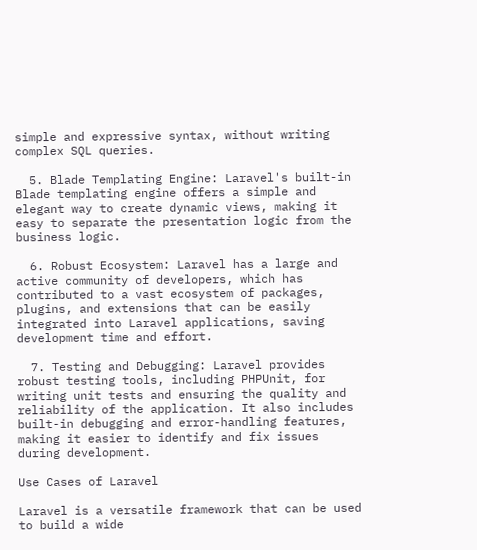simple and expressive syntax, without writing complex SQL queries.

  5. Blade Templating Engine: Laravel's built-in Blade templating engine offers a simple and elegant way to create dynamic views, making it easy to separate the presentation logic from the business logic.

  6. Robust Ecosystem: Laravel has a large and active community of developers, which has contributed to a vast ecosystem of packages, plugins, and extensions that can be easily integrated into Laravel applications, saving development time and effort.

  7. Testing and Debugging: Laravel provides robust testing tools, including PHPUnit, for writing unit tests and ensuring the quality and reliability of the application. It also includes built-in debugging and error-handling features, making it easier to identify and fix issues during development.

Use Cases of Laravel

Laravel is a versatile framework that can be used to build a wide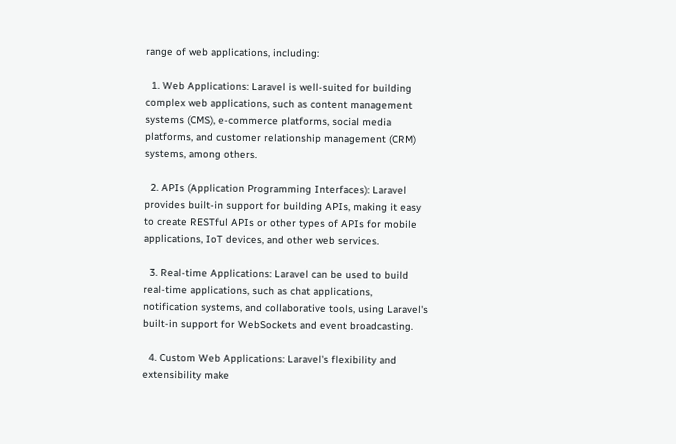range of web applications, including:

  1. Web Applications: Laravel is well-suited for building complex web applications, such as content management systems (CMS), e-commerce platforms, social media platforms, and customer relationship management (CRM) systems, among others.

  2. APIs (Application Programming Interfaces): Laravel provides built-in support for building APIs, making it easy to create RESTful APIs or other types of APIs for mobile applications, IoT devices, and other web services.

  3. Real-time Applications: Laravel can be used to build real-time applications, such as chat applications, notification systems, and collaborative tools, using Laravel's built-in support for WebSockets and event broadcasting.

  4. Custom Web Applications: Laravel's flexibility and extensibility make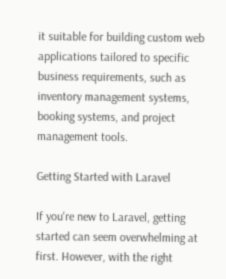it suitable for building custom web applications tailored to specific business requirements, such as inventory management systems, booking systems, and project management tools.

Getting Started with Laravel

If you're new to Laravel, getting started can seem overwhelming at first. However, with the right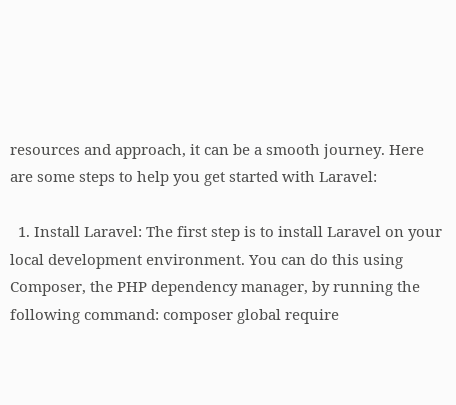resources and approach, it can be a smooth journey. Here are some steps to help you get started with Laravel:

  1. Install Laravel: The first step is to install Laravel on your local development environment. You can do this using Composer, the PHP dependency manager, by running the following command: composer global require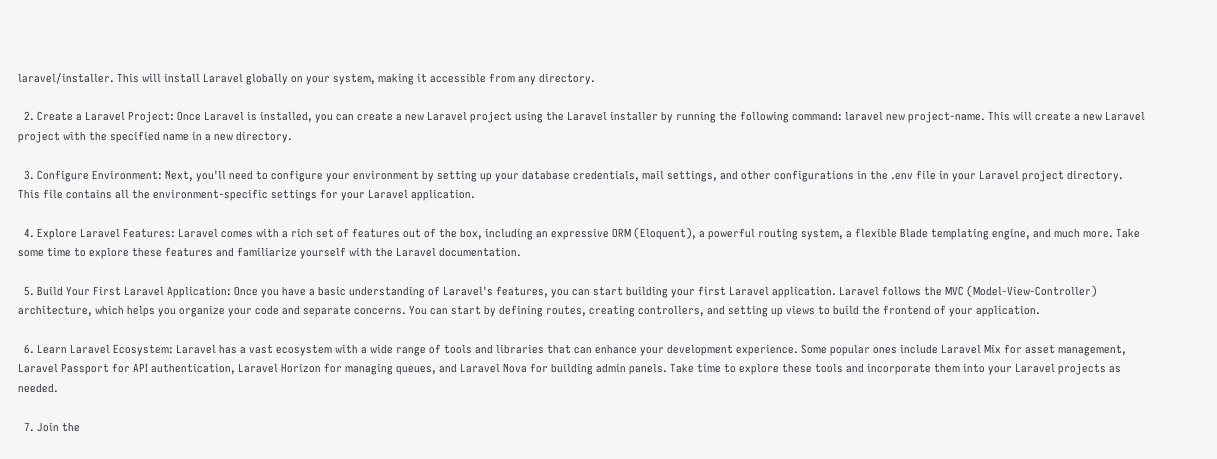laravel/installer. This will install Laravel globally on your system, making it accessible from any directory.

  2. Create a Laravel Project: Once Laravel is installed, you can create a new Laravel project using the Laravel installer by running the following command: laravel new project-name. This will create a new Laravel project with the specified name in a new directory.

  3. Configure Environment: Next, you'll need to configure your environment by setting up your database credentials, mail settings, and other configurations in the .env file in your Laravel project directory. This file contains all the environment-specific settings for your Laravel application.

  4. Explore Laravel Features: Laravel comes with a rich set of features out of the box, including an expressive ORM (Eloquent), a powerful routing system, a flexible Blade templating engine, and much more. Take some time to explore these features and familiarize yourself with the Laravel documentation.

  5. Build Your First Laravel Application: Once you have a basic understanding of Laravel's features, you can start building your first Laravel application. Laravel follows the MVC (Model-View-Controller) architecture, which helps you organize your code and separate concerns. You can start by defining routes, creating controllers, and setting up views to build the frontend of your application.

  6. Learn Laravel Ecosystem: Laravel has a vast ecosystem with a wide range of tools and libraries that can enhance your development experience. Some popular ones include Laravel Mix for asset management, Laravel Passport for API authentication, Laravel Horizon for managing queues, and Laravel Nova for building admin panels. Take time to explore these tools and incorporate them into your Laravel projects as needed.

  7. Join the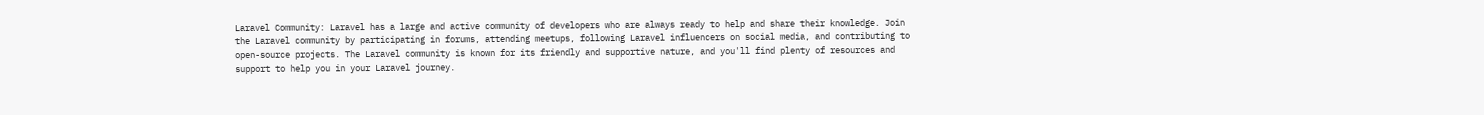Laravel Community: Laravel has a large and active community of developers who are always ready to help and share their knowledge. Join the Laravel community by participating in forums, attending meetups, following Laravel influencers on social media, and contributing to open-source projects. The Laravel community is known for its friendly and supportive nature, and you'll find plenty of resources and support to help you in your Laravel journey.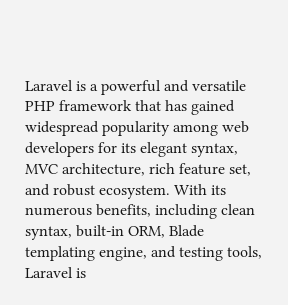Laravel is a powerful and versatile PHP framework that has gained widespread popularity among web developers for its elegant syntax, MVC architecture, rich feature set, and robust ecosystem. With its numerous benefits, including clean syntax, built-in ORM, Blade templating engine, and testing tools, Laravel is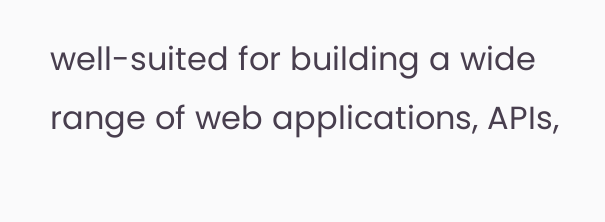well-suited for building a wide range of web applications, APIs,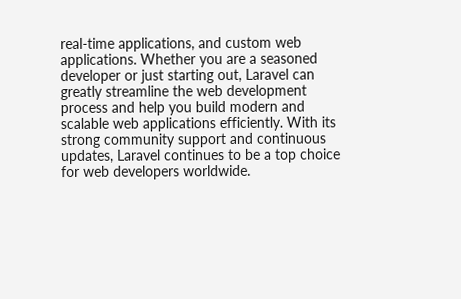real-time applications, and custom web applications. Whether you are a seasoned developer or just starting out, Laravel can greatly streamline the web development process and help you build modern and scalable web applications efficiently. With its strong community support and continuous updates, Laravel continues to be a top choice for web developers worldwide.